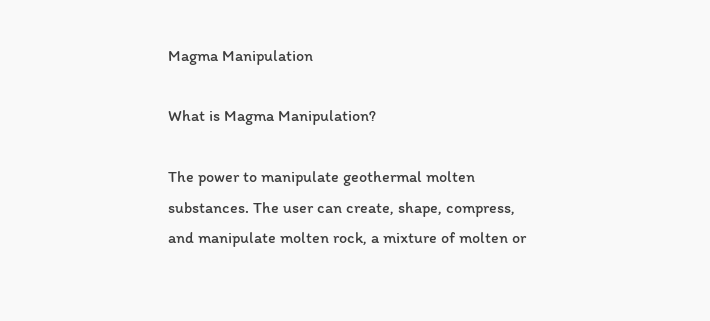Magma Manipulation

What is Magma Manipulation?

The power to manipulate geothermal molten substances. The user can create, shape, compress, and manipulate molten rock, a mixture of molten or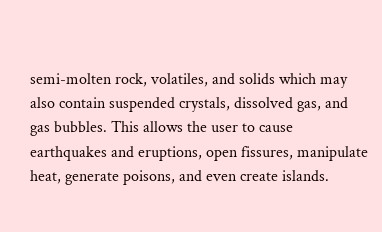semi-molten rock, volatiles, and solids which may also contain suspended crystals, dissolved gas, and gas bubbles. This allows the user to cause earthquakes and eruptions, open fissures, manipulate heat, generate poisons, and even create islands.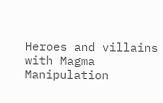Heroes and villains with Magma Manipulation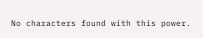No characters found with this power.